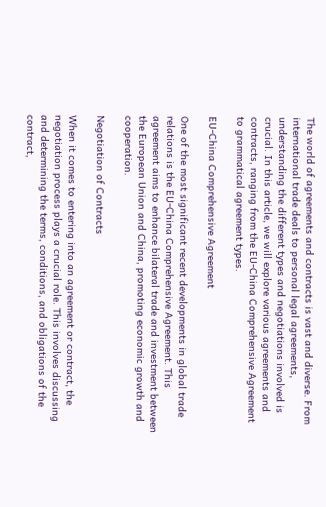The world of agreements and contracts is vast and diverse. From international trade deals to personal legal agreements, understanding the different types and negotiations involved is crucial. In this article, we will explore various agreements and contracts, ranging from the EU-China Comprehensive Agreement to grammatical agreement types.

EU-China Comprehensive Agreement

One of the most significant recent developments in global trade relations is the EU-China Comprehensive Agreement. This agreement aims to enhance bilateral trade and investment between the European Union and China, promoting economic growth and cooperation.

Negotiation of Contracts

When it comes to entering into an agreement or contract, the negotiation process plays a crucial role. This involves discussing and determining the terms, conditions, and obligations of the contract,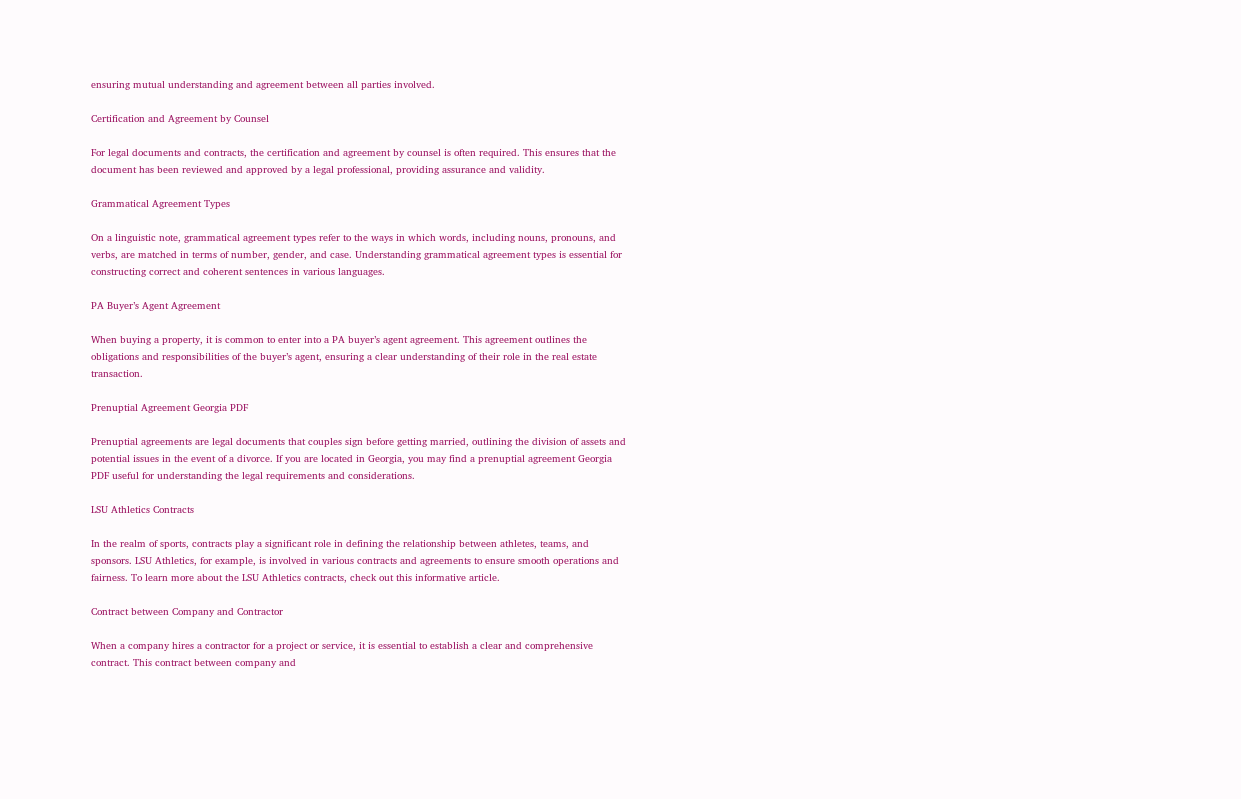ensuring mutual understanding and agreement between all parties involved.

Certification and Agreement by Counsel

For legal documents and contracts, the certification and agreement by counsel is often required. This ensures that the document has been reviewed and approved by a legal professional, providing assurance and validity.

Grammatical Agreement Types

On a linguistic note, grammatical agreement types refer to the ways in which words, including nouns, pronouns, and verbs, are matched in terms of number, gender, and case. Understanding grammatical agreement types is essential for constructing correct and coherent sentences in various languages.

PA Buyer’s Agent Agreement

When buying a property, it is common to enter into a PA buyer’s agent agreement. This agreement outlines the obligations and responsibilities of the buyer’s agent, ensuring a clear understanding of their role in the real estate transaction.

Prenuptial Agreement Georgia PDF

Prenuptial agreements are legal documents that couples sign before getting married, outlining the division of assets and potential issues in the event of a divorce. If you are located in Georgia, you may find a prenuptial agreement Georgia PDF useful for understanding the legal requirements and considerations.

LSU Athletics Contracts

In the realm of sports, contracts play a significant role in defining the relationship between athletes, teams, and sponsors. LSU Athletics, for example, is involved in various contracts and agreements to ensure smooth operations and fairness. To learn more about the LSU Athletics contracts, check out this informative article.

Contract between Company and Contractor

When a company hires a contractor for a project or service, it is essential to establish a clear and comprehensive contract. This contract between company and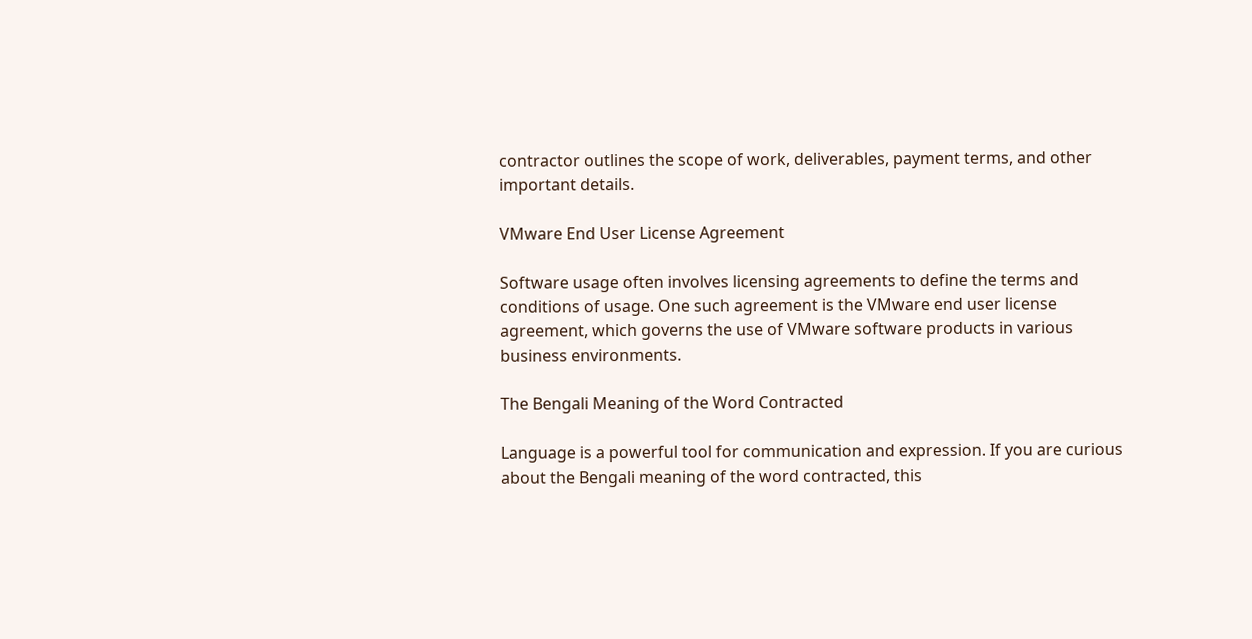contractor outlines the scope of work, deliverables, payment terms, and other important details.

VMware End User License Agreement

Software usage often involves licensing agreements to define the terms and conditions of usage. One such agreement is the VMware end user license agreement, which governs the use of VMware software products in various business environments.

The Bengali Meaning of the Word Contracted

Language is a powerful tool for communication and expression. If you are curious about the Bengali meaning of the word contracted, this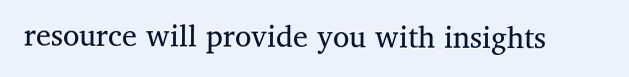resource will provide you with insights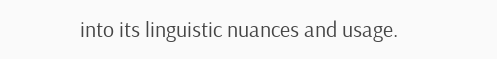into its linguistic nuances and usage.